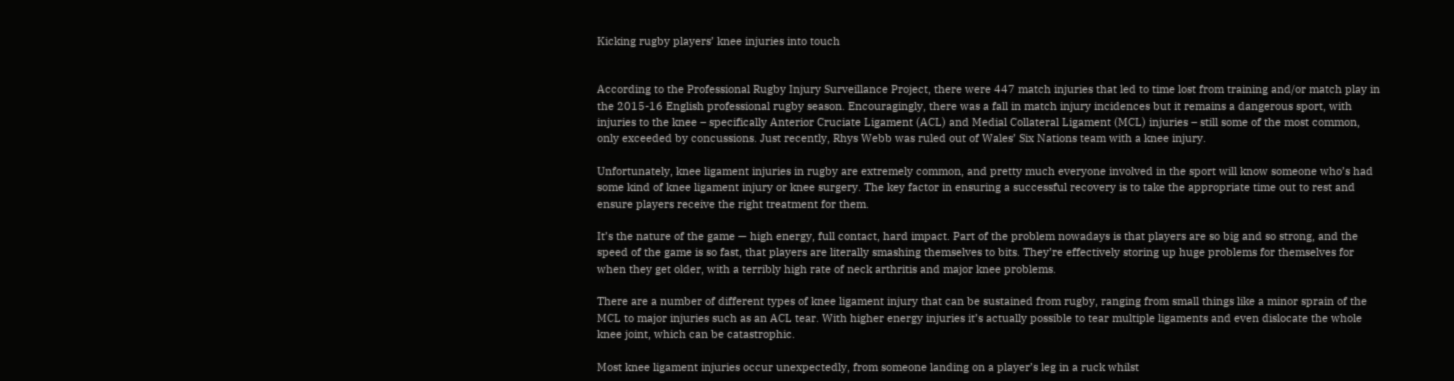Kicking rugby players’ knee injuries into touch


According to the Professional Rugby Injury Surveillance Project, there were 447 match injuries that led to time lost from training and/or match play in the 2015-16 English professional rugby season. Encouragingly, there was a fall in match injury incidences but it remains a dangerous sport, with injuries to the knee – specifically Anterior Cruciate Ligament (ACL) and Medial Collateral Ligament (MCL) injuries – still some of the most common, only exceeded by concussions. Just recently, Rhys Webb was ruled out of Wales’ Six Nations team with a knee injury.

Unfortunately, knee ligament injuries in rugby are extremely common, and pretty much everyone involved in the sport will know someone who’s had some kind of knee ligament injury or knee surgery. The key factor in ensuring a successful recovery is to take the appropriate time out to rest and ensure players receive the right treatment for them.

It’s the nature of the game — high energy, full contact, hard impact. Part of the problem nowadays is that players are so big and so strong, and the speed of the game is so fast, that players are literally smashing themselves to bits. They’re effectively storing up huge problems for themselves for when they get older, with a terribly high rate of neck arthritis and major knee problems.

There are a number of different types of knee ligament injury that can be sustained from rugby, ranging from small things like a minor sprain of the MCL to major injuries such as an ACL tear. With higher energy injuries it’s actually possible to tear multiple ligaments and even dislocate the whole knee joint, which can be catastrophic.

Most knee ligament injuries occur unexpectedly, from someone landing on a player’s leg in a ruck whilst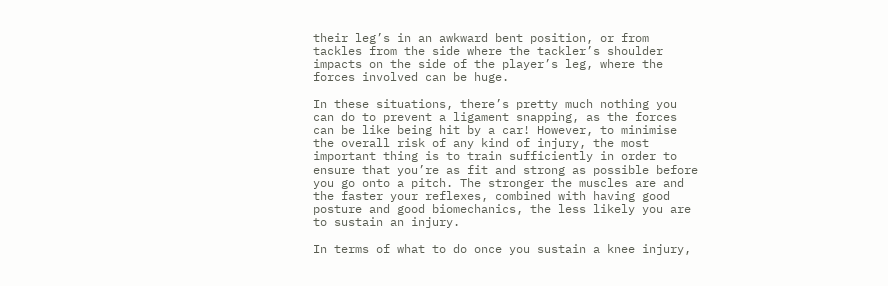their leg’s in an awkward bent position, or from tackles from the side where the tackler’s shoulder impacts on the side of the player’s leg, where the forces involved can be huge.

In these situations, there’s pretty much nothing you can do to prevent a ligament snapping, as the forces can be like being hit by a car! However, to minimise the overall risk of any kind of injury, the most important thing is to train sufficiently in order to ensure that you’re as fit and strong as possible before you go onto a pitch. The stronger the muscles are and the faster your reflexes, combined with having good posture and good biomechanics, the less likely you are to sustain an injury.

In terms of what to do once you sustain a knee injury,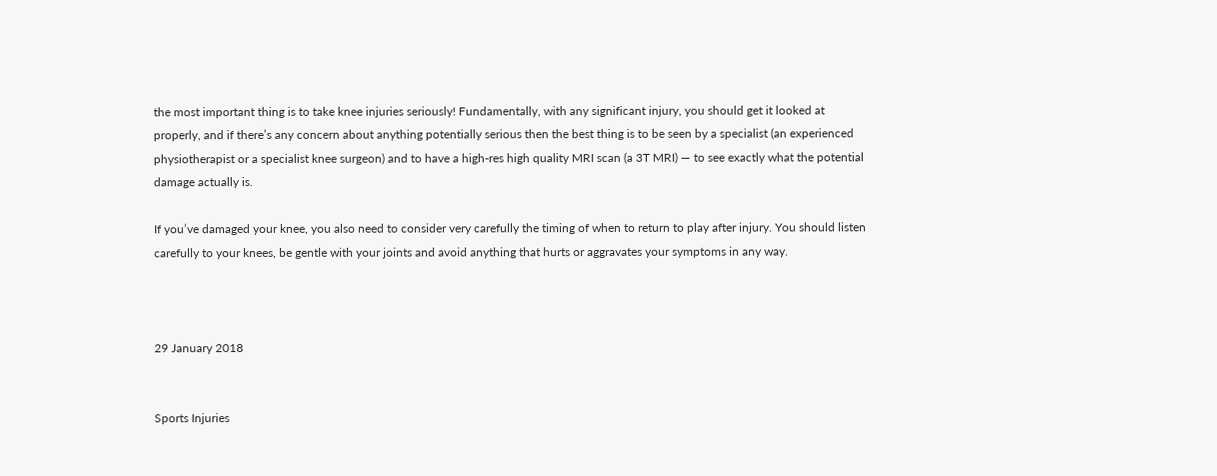the most important thing is to take knee injuries seriously! Fundamentally, with any significant injury, you should get it looked at properly, and if there’s any concern about anything potentially serious then the best thing is to be seen by a specialist (an experienced physiotherapist or a specialist knee surgeon) and to have a high-res high quality MRI scan (a 3T MRI) — to see exactly what the potential damage actually is.

If you’ve damaged your knee, you also need to consider very carefully the timing of when to return to play after injury. You should listen carefully to your knees, be gentle with your joints and avoid anything that hurts or aggravates your symptoms in any way.



29 January 2018


Sports Injuries